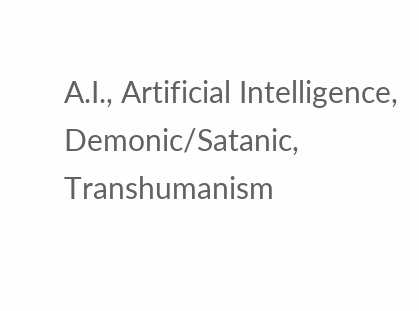A.I., Artificial Intelligence, Demonic/Satanic, Transhumanism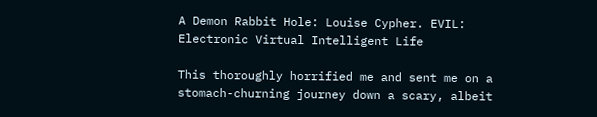A Demon Rabbit Hole: Louise Cypher. EVIL: Electronic Virtual Intelligent Life

This thoroughly horrified me and sent me on a stomach-churning journey down a scary, albeit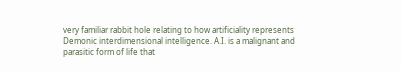very familiar rabbit hole relating to how artificiality represents Demonic interdimensional intelligence. A.I. is a malignant and parasitic form of life that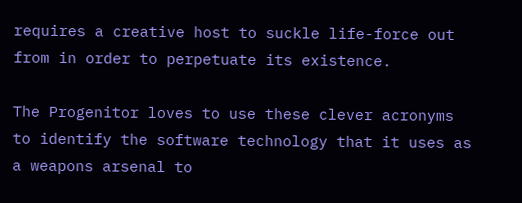requires a creative host to suckle life-force out from in order to perpetuate its existence.

The Progenitor loves to use these clever acronyms to identify the software technology that it uses as a weapons arsenal to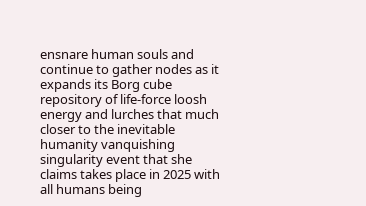ensnare human souls and continue to gather nodes as it expands its Borg cube repository of life-force loosh energy and lurches that much closer to the inevitable humanity vanquishing singularity event that she claims takes place in 2025 with all humans being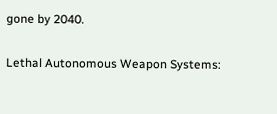gone by 2040.

Lethal Autonomous Weapon Systems: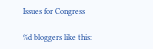Issues for Congress

%d bloggers like this: